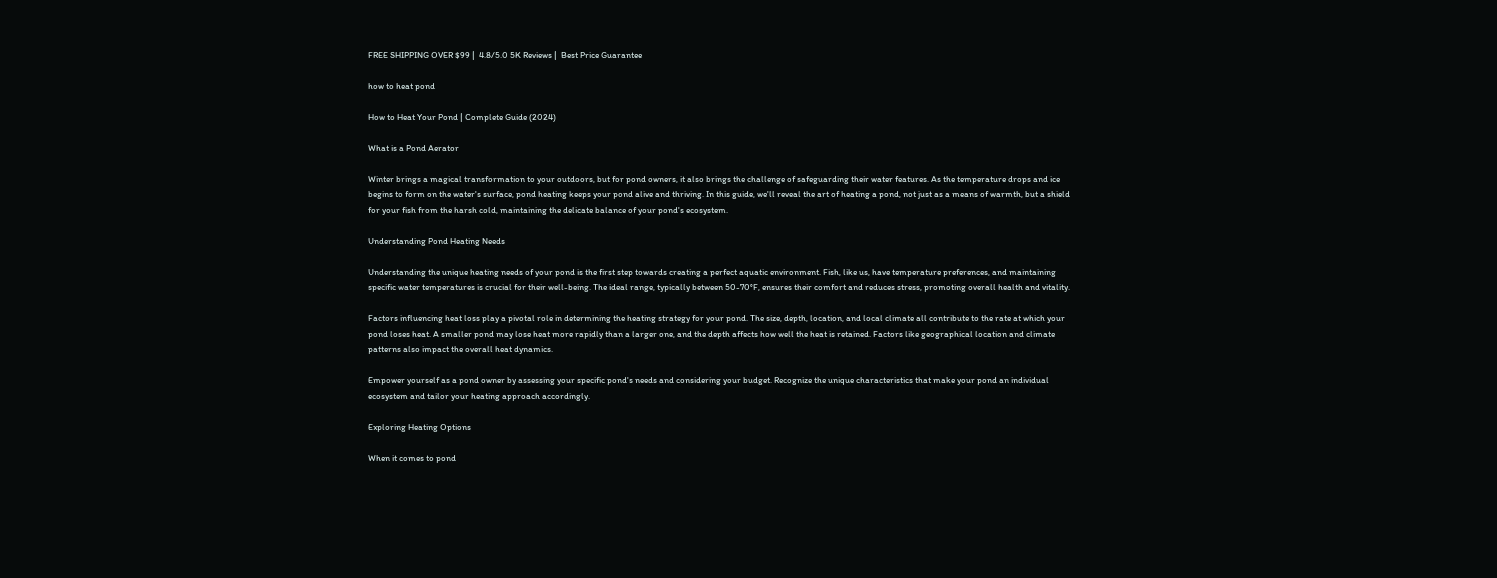FREE SHIPPING OVER $99 |  4.8/5.0 5K Reviews |  Best Price Guarantee

how to heat pond

How to Heat Your Pond | Complete Guide (2024)

What is a Pond Aerator

Winter brings a magical transformation to your outdoors, but for pond owners, it also brings the challenge of safeguarding their water features. As the temperature drops and ice begins to form on the water's surface, pond heating keeps your pond alive and thriving. In this guide, we'll reveal the art of heating a pond, not just as a means of warmth, but a shield for your fish from the harsh cold, maintaining the delicate balance of your pond's ecosystem.

Understanding Pond Heating Needs

Understanding the unique heating needs of your pond is the first step towards creating a perfect aquatic environment. Fish, like us, have temperature preferences, and maintaining specific water temperatures is crucial for their well-being. The ideal range, typically between 50-70°F, ensures their comfort and reduces stress, promoting overall health and vitality.

Factors influencing heat loss play a pivotal role in determining the heating strategy for your pond. The size, depth, location, and local climate all contribute to the rate at which your pond loses heat. A smaller pond may lose heat more rapidly than a larger one, and the depth affects how well the heat is retained. Factors like geographical location and climate patterns also impact the overall heat dynamics.

Empower yourself as a pond owner by assessing your specific pond's needs and considering your budget. Recognize the unique characteristics that make your pond an individual ecosystem and tailor your heating approach accordingly.

Exploring Heating Options

When it comes to pond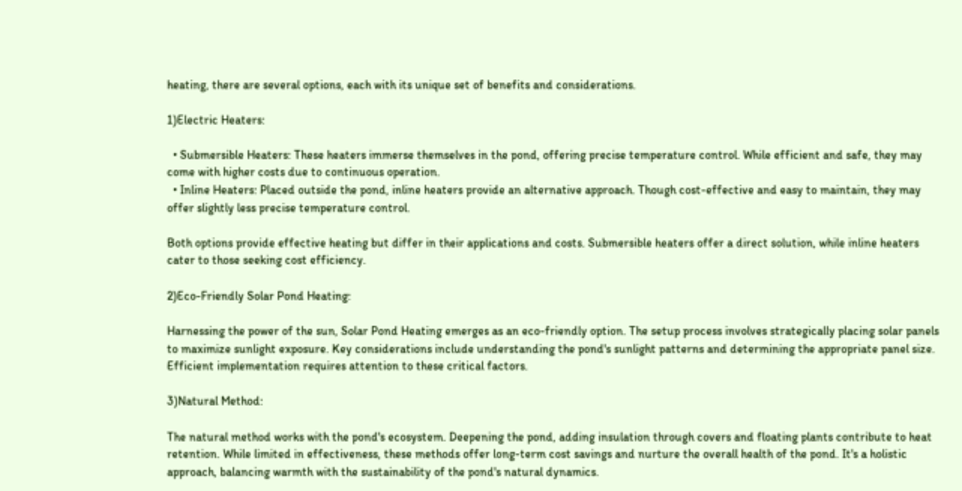heating, there are several options, each with its unique set of benefits and considerations.

1)Electric Heaters:

  • Submersible Heaters: These heaters immerse themselves in the pond, offering precise temperature control. While efficient and safe, they may come with higher costs due to continuous operation.
  • Inline Heaters: Placed outside the pond, inline heaters provide an alternative approach. Though cost-effective and easy to maintain, they may offer slightly less precise temperature control.

Both options provide effective heating but differ in their applications and costs. Submersible heaters offer a direct solution, while inline heaters cater to those seeking cost efficiency.

2)Eco-Friendly Solar Pond Heating:

Harnessing the power of the sun, Solar Pond Heating emerges as an eco-friendly option. The setup process involves strategically placing solar panels to maximize sunlight exposure. Key considerations include understanding the pond's sunlight patterns and determining the appropriate panel size. Efficient implementation requires attention to these critical factors.

3)Natural Method:

The natural method works with the pond's ecosystem. Deepening the pond, adding insulation through covers and floating plants contribute to heat retention. While limited in effectiveness, these methods offer long-term cost savings and nurture the overall health of the pond. It's a holistic approach, balancing warmth with the sustainability of the pond's natural dynamics.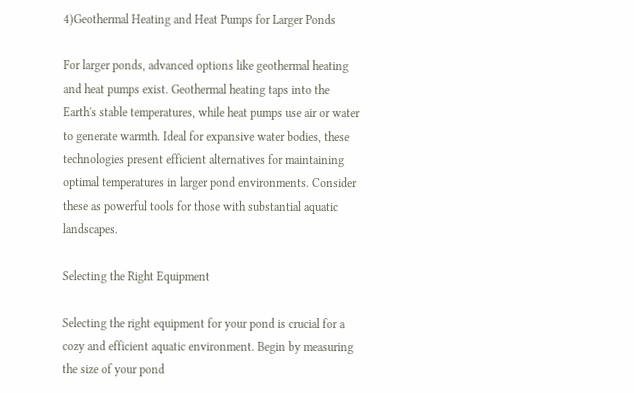4)Geothermal Heating and Heat Pumps for Larger Ponds

For larger ponds, advanced options like geothermal heating and heat pumps exist. Geothermal heating taps into the Earth's stable temperatures, while heat pumps use air or water to generate warmth. Ideal for expansive water bodies, these technologies present efficient alternatives for maintaining optimal temperatures in larger pond environments. Consider these as powerful tools for those with substantial aquatic landscapes.

Selecting the Right Equipment

Selecting the right equipment for your pond is crucial for a cozy and efficient aquatic environment. Begin by measuring the size of your pond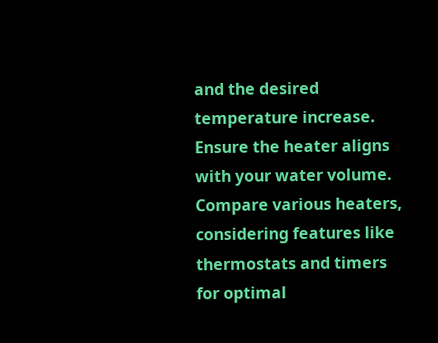and the desired temperature increase. Ensure the heater aligns with your water volume. Compare various heaters, considering features like thermostats and timers for optimal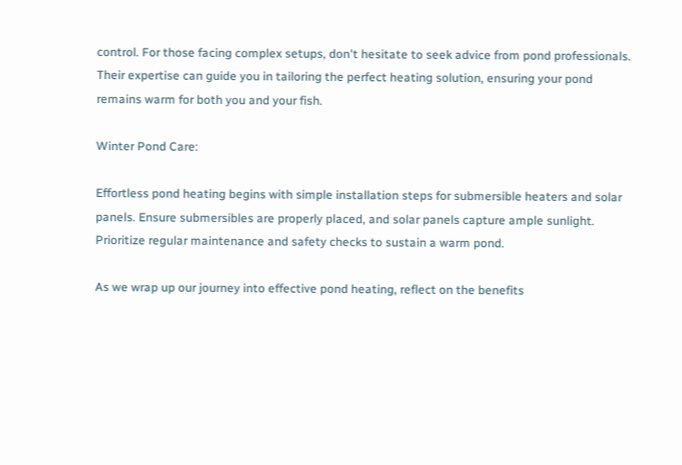control. For those facing complex setups, don't hesitate to seek advice from pond professionals. Their expertise can guide you in tailoring the perfect heating solution, ensuring your pond remains warm for both you and your fish.

Winter Pond Care:

Effortless pond heating begins with simple installation steps for submersible heaters and solar panels. Ensure submersibles are properly placed, and solar panels capture ample sunlight. Prioritize regular maintenance and safety checks to sustain a warm pond.

As we wrap up our journey into effective pond heating, reflect on the benefits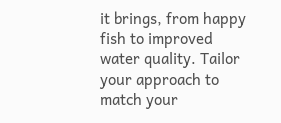it brings, from happy fish to improved water quality. Tailor your approach to match your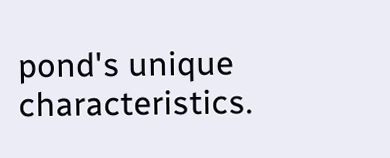pond's unique characteristics.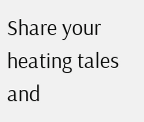Share your heating tales and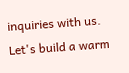inquiries with us. Let's build a warm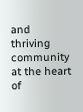and thriving community at the heart of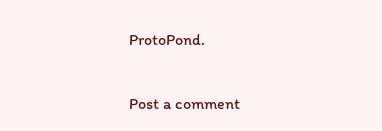ProtoPond.

Post a comment